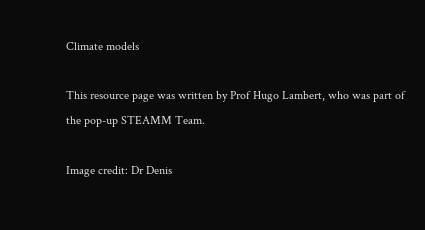Climate models

This resource page was written by Prof Hugo Lambert, who was part of the pop-up STEAMM Team.

Image credit: Dr Denis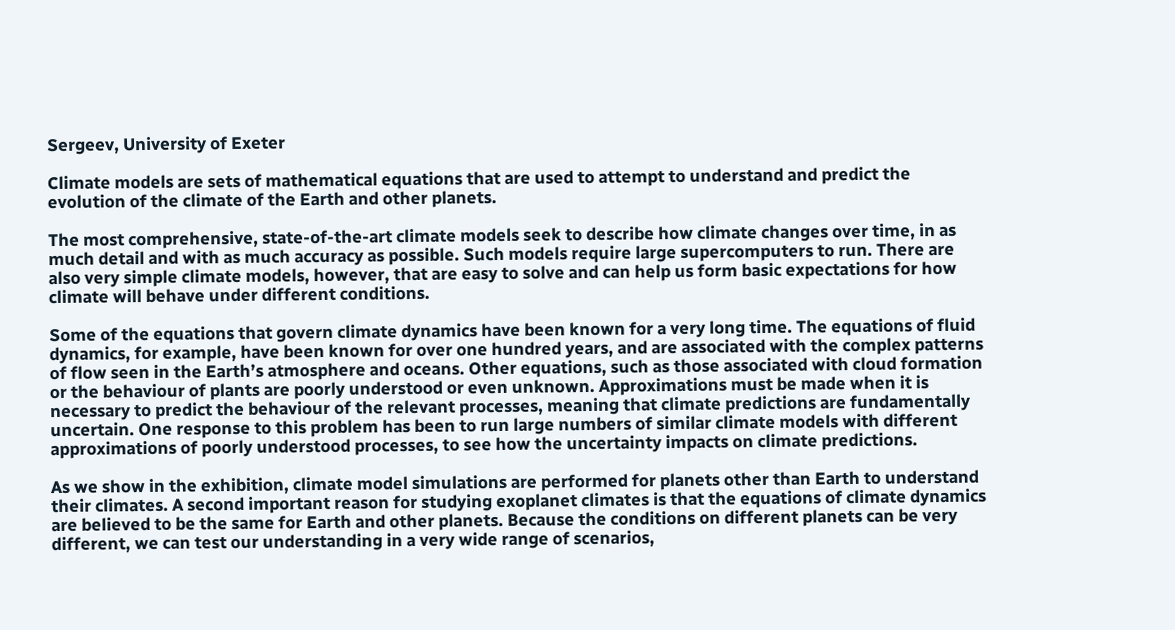Sergeev, University of Exeter

Climate models are sets of mathematical equations that are used to attempt to understand and predict the evolution of the climate of the Earth and other planets.

The most comprehensive, state-of-the-art climate models seek to describe how climate changes over time, in as much detail and with as much accuracy as possible. Such models require large supercomputers to run. There are also very simple climate models, however, that are easy to solve and can help us form basic expectations for how climate will behave under different conditions.

Some of the equations that govern climate dynamics have been known for a very long time. The equations of fluid dynamics, for example, have been known for over one hundred years, and are associated with the complex patterns of flow seen in the Earth’s atmosphere and oceans. Other equations, such as those associated with cloud formation or the behaviour of plants are poorly understood or even unknown. Approximations must be made when it is necessary to predict the behaviour of the relevant processes, meaning that climate predictions are fundamentally uncertain. One response to this problem has been to run large numbers of similar climate models with different approximations of poorly understood processes, to see how the uncertainty impacts on climate predictions.

As we show in the exhibition, climate model simulations are performed for planets other than Earth to understand their climates. A second important reason for studying exoplanet climates is that the equations of climate dynamics are believed to be the same for Earth and other planets. Because the conditions on different planets can be very different, we can test our understanding in a very wide range of scenarios,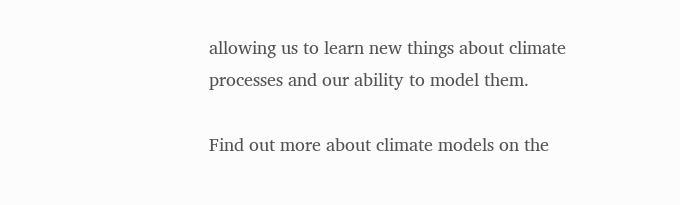allowing us to learn new things about climate processes and our ability to model them.

Find out more about climate models on the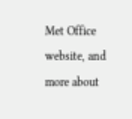Met Office website, and more about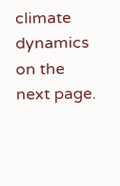climate dynamics on the next page.